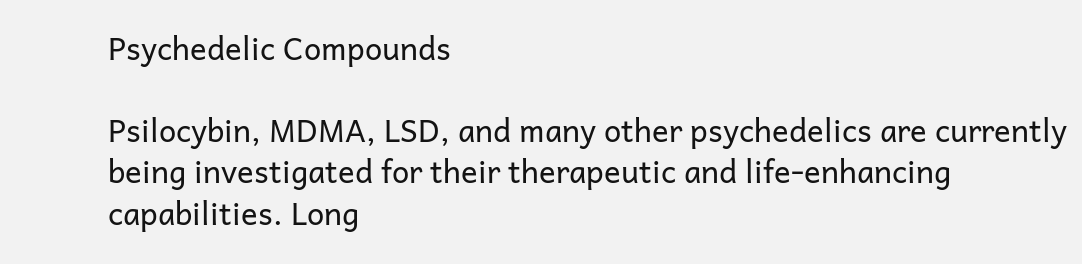Psychedelic Compounds

Psilocybin, MDMA, LSD, and many other psychedelics are currently being investigated for their therapeutic and life-enhancing capabilities. Long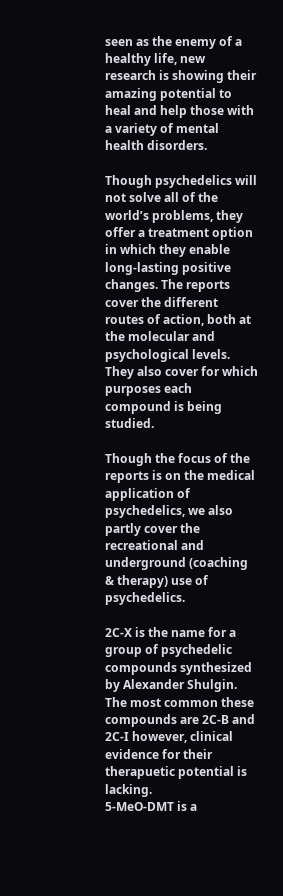seen as the enemy of a healthy life, new research is showing their amazing potential to heal and help those with a variety of mental health disorders.

Though psychedelics will not solve all of the world’s problems, they offer a treatment option in which they enable long-lasting positive changes. The reports cover the different routes of action, both at the molecular and psychological levels. They also cover for which purposes each compound is being studied.

Though the focus of the reports is on the medical application of psychedelics, we also partly cover the recreational and underground (coaching & therapy) use of psychedelics.

2C-X is the name for a group of psychedelic compounds synthesized by Alexander Shulgin. The most common these compounds are 2C-B and 2C-I however, clinical evidence for their therapuetic potential is lacking.
5-MeO-DMT is a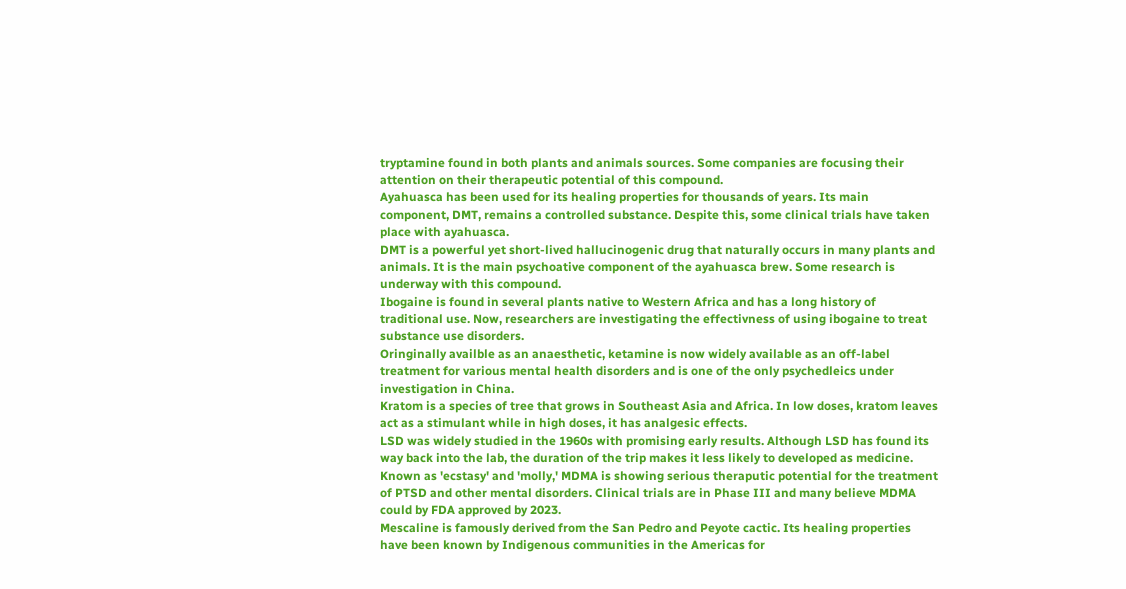tryptamine found in both plants and animals sources. Some companies are focusing their attention on their therapeutic potential of this compound.
Ayahuasca has been used for its healing properties for thousands of years. Its main component, DMT, remains a controlled substance. Despite this, some clinical trials have taken place with ayahuasca.
DMT is a powerful yet short-lived hallucinogenic drug that naturally occurs in many plants and animals. It is the main psychoative component of the ayahuasca brew. Some research is underway with this compound.
Ibogaine is found in several plants native to Western Africa and has a long history of traditional use. Now, researchers are investigating the effectivness of using ibogaine to treat substance use disorders.
Oringinally availble as an anaesthetic, ketamine is now widely available as an off-label treatment for various mental health disorders and is one of the only psychedleics under investigation in China.
Kratom is a species of tree that grows in Southeast Asia and Africa. In low doses, kratom leaves act as a stimulant while in high doses, it has analgesic effects.
LSD was widely studied in the 1960s with promising early results. Although LSD has found its way back into the lab, the duration of the trip makes it less likely to developed as medicine.
Known as 'ecstasy' and 'molly,' MDMA is showing serious theraputic potential for the treatment of PTSD and other mental disorders. Clinical trials are in Phase III and many believe MDMA could by FDA approved by 2023.
Mescaline is famously derived from the San Pedro and Peyote cactic. Its healing properties have been known by Indigenous communities in the Americas for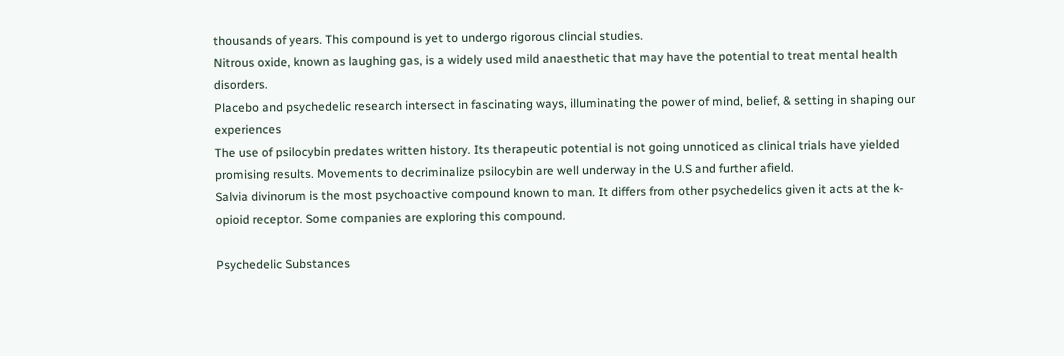thousands of years. This compound is yet to undergo rigorous clincial studies.
Nitrous oxide, known as laughing gas, is a widely used mild anaesthetic that may have the potential to treat mental health disorders.
Placebo and psychedelic research intersect in fascinating ways, illuminating the power of mind, belief, & setting in shaping our experiences
The use of psilocybin predates written history. Its therapeutic potential is not going unnoticed as clinical trials have yielded promising results. Movements to decriminalize psilocybin are well underway in the U.S and further afield.
Salvia divinorum is the most psychoactive compound known to man. It differs from other psychedelics given it acts at the k-opioid receptor. Some companies are exploring this compound.

Psychedelic Substances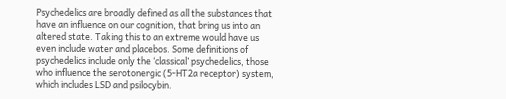Psychedelics are broadly defined as all the substances that have an influence on our cognition, that bring us into an altered state. Taking this to an extreme would have us even include water and placebos. Some definitions of psychedelics include only the ‘classical’ psychedelics, those who influence the serotonergic (5-HT2a receptor) system, which includes LSD and psilocybin.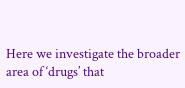Here we investigate the broader area of ‘drugs’ that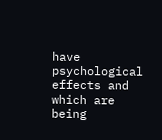have psychological effects and which are being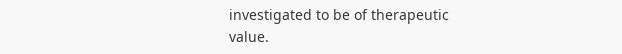investigated to be of therapeutic value.